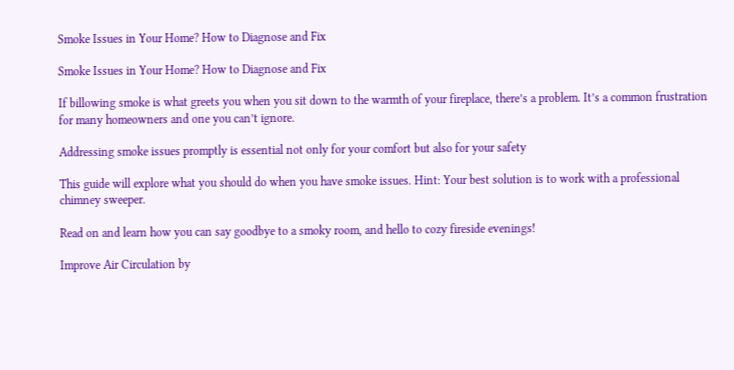Smoke Issues in Your Home? How to Diagnose and Fix

Smoke Issues in Your Home? How to Diagnose and Fix

If billowing smoke is what greets you when you sit down to the warmth of your fireplace, there’s a problem. It’s a common frustration for many homeowners and one you can’t ignore.

Addressing smoke issues promptly is essential not only for your comfort but also for your safety

This guide will explore what you should do when you have smoke issues. Hint: Your best solution is to work with a professional chimney sweeper.

Read on and learn how you can say goodbye to a smoky room, and hello to cozy fireside evenings!

Improve Air Circulation by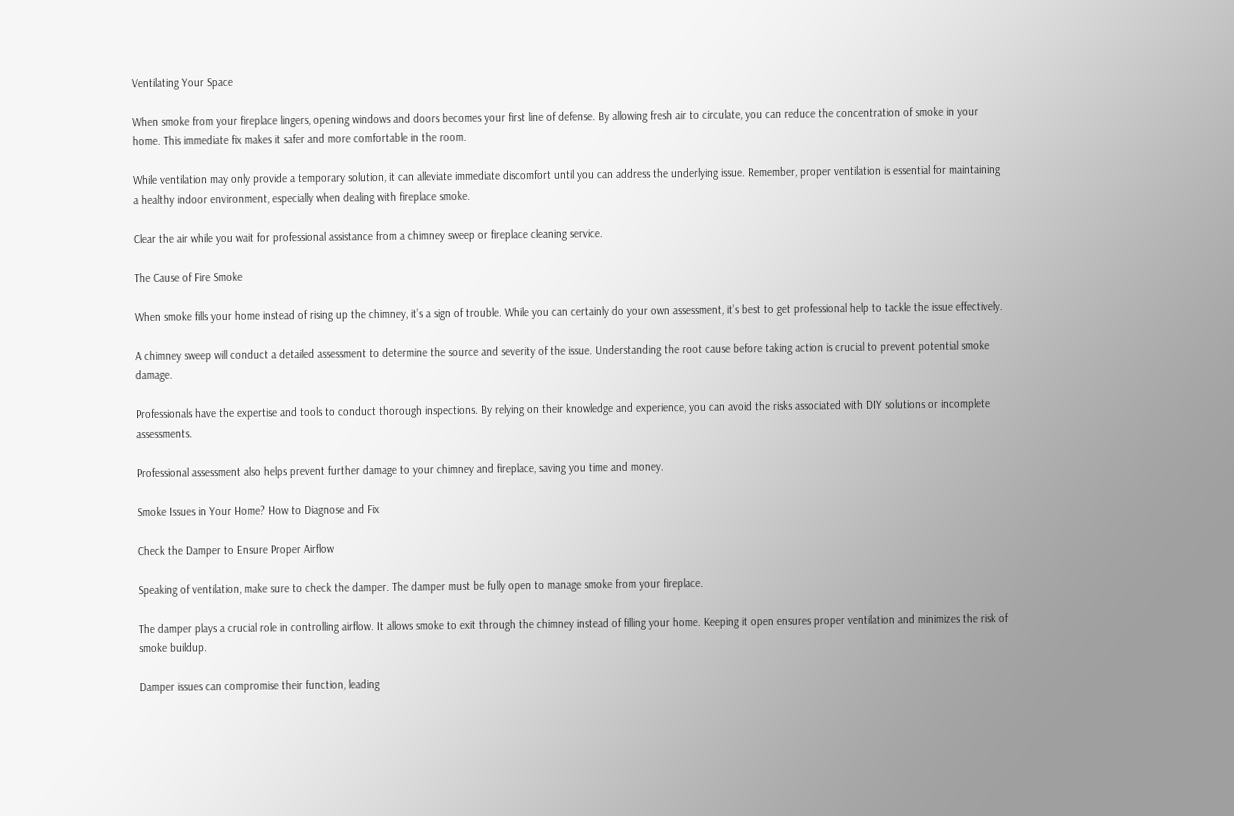Ventilating Your Space

When smoke from your fireplace lingers, opening windows and doors becomes your first line of defense. By allowing fresh air to circulate, you can reduce the concentration of smoke in your home. This immediate fix makes it safer and more comfortable in the room.

While ventilation may only provide a temporary solution, it can alleviate immediate discomfort until you can address the underlying issue. Remember, proper ventilation is essential for maintaining a healthy indoor environment, especially when dealing with fireplace smoke.

Clear the air while you wait for professional assistance from a chimney sweep or fireplace cleaning service.

The Cause of Fire Smoke

When smoke fills your home instead of rising up the chimney, it’s a sign of trouble. While you can certainly do your own assessment, it’s best to get professional help to tackle the issue effectively.

A chimney sweep will conduct a detailed assessment to determine the source and severity of the issue. Understanding the root cause before taking action is crucial to prevent potential smoke damage.

Professionals have the expertise and tools to conduct thorough inspections. By relying on their knowledge and experience, you can avoid the risks associated with DIY solutions or incomplete assessments.

Professional assessment also helps prevent further damage to your chimney and fireplace, saving you time and money.

Smoke Issues in Your Home? How to Diagnose and Fix

Check the Damper to Ensure Proper Airflow

Speaking of ventilation, make sure to check the damper. The damper must be fully open to manage smoke from your fireplace.

The damper plays a crucial role in controlling airflow. It allows smoke to exit through the chimney instead of filling your home. Keeping it open ensures proper ventilation and minimizes the risk of smoke buildup.

Damper issues can compromise their function, leading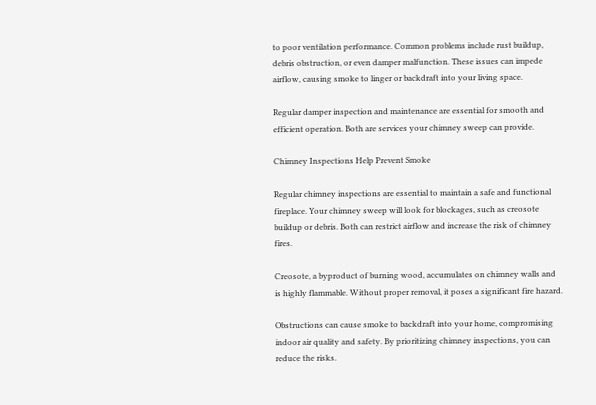to poor ventilation performance. Common problems include rust buildup, debris obstruction, or even damper malfunction. These issues can impede airflow, causing smoke to linger or backdraft into your living space.

Regular damper inspection and maintenance are essential for smooth and efficient operation. Both are services your chimney sweep can provide.

Chimney Inspections Help Prevent Smoke

Regular chimney inspections are essential to maintain a safe and functional fireplace. Your chimney sweep will look for blockages, such as creosote buildup or debris. Both can restrict airflow and increase the risk of chimney fires.

Creosote, a byproduct of burning wood, accumulates on chimney walls and is highly flammable. Without proper removal, it poses a significant fire hazard.

Obstructions can cause smoke to backdraft into your home, compromising indoor air quality and safety. By prioritizing chimney inspections, you can reduce the risks.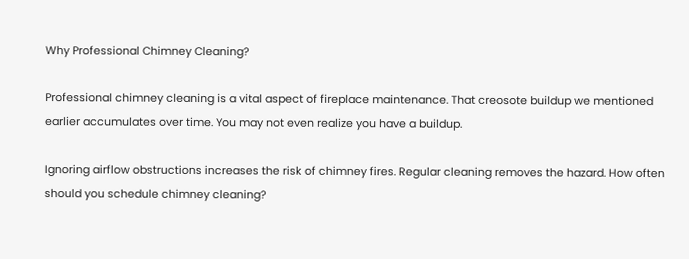Why Professional Chimney Cleaning?

Professional chimney cleaning is a vital aspect of fireplace maintenance. That creosote buildup we mentioned earlier accumulates over time. You may not even realize you have a buildup.

Ignoring airflow obstructions increases the risk of chimney fires. Regular cleaning removes the hazard. How often should you schedule chimney cleaning?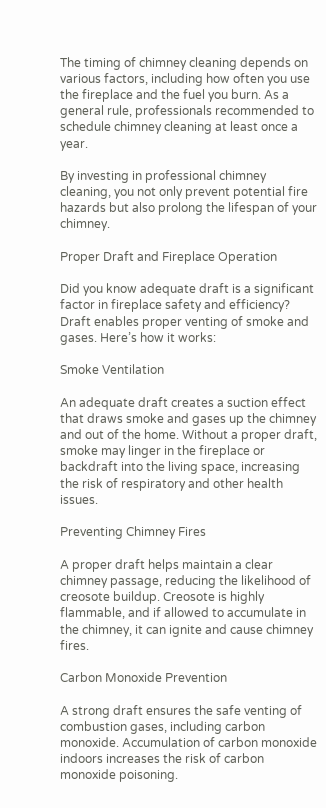The timing of chimney cleaning depends on various factors, including how often you use the fireplace and the fuel you burn. As a general rule, professionals recommended to schedule chimney cleaning at least once a year.

By investing in professional chimney cleaning, you not only prevent potential fire hazards but also prolong the lifespan of your chimney.

Proper Draft and Fireplace Operation

Did you know adequate draft is a significant factor in fireplace safety and efficiency? Draft enables proper venting of smoke and gases. Here’s how it works:

Smoke Ventilation

An adequate draft creates a suction effect that draws smoke and gases up the chimney and out of the home. Without a proper draft, smoke may linger in the fireplace or backdraft into the living space, increasing the risk of respiratory and other health issues.

Preventing Chimney Fires

A proper draft helps maintain a clear chimney passage, reducing the likelihood of creosote buildup. Creosote is highly flammable, and if allowed to accumulate in the chimney, it can ignite and cause chimney fires.

Carbon Monoxide Prevention

A strong draft ensures the safe venting of combustion gases, including carbon monoxide. Accumulation of carbon monoxide indoors increases the risk of carbon monoxide poisoning.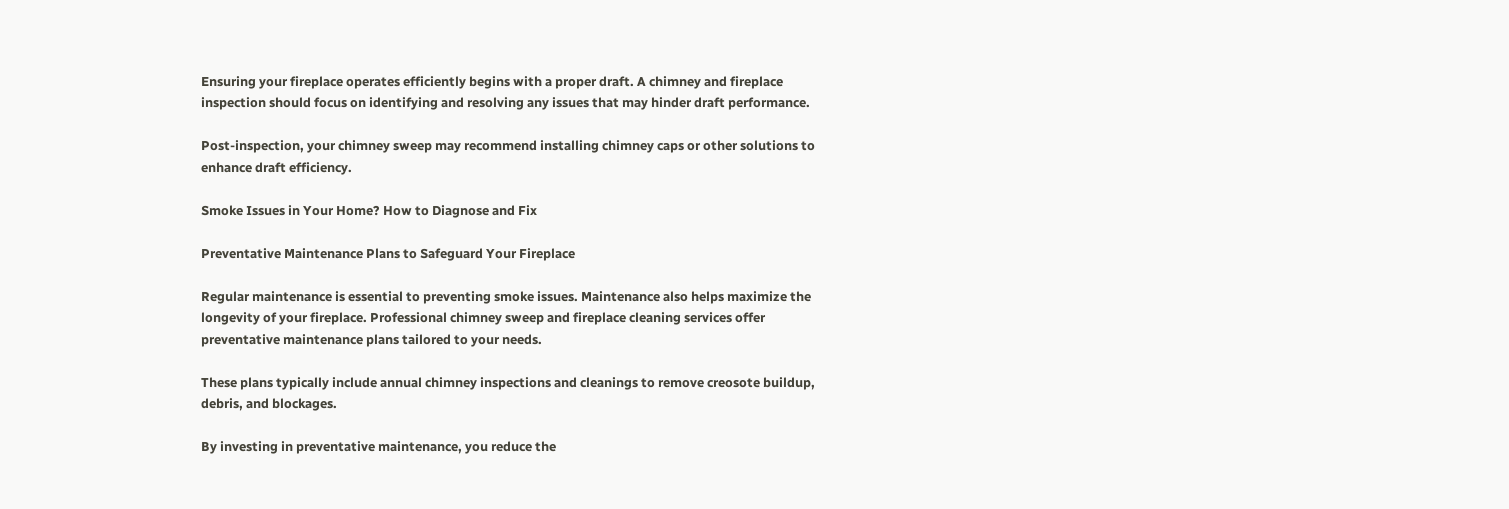Ensuring your fireplace operates efficiently begins with a proper draft. A chimney and fireplace inspection should focus on identifying and resolving any issues that may hinder draft performance.

Post-inspection, your chimney sweep may recommend installing chimney caps or other solutions to enhance draft efficiency.

Smoke Issues in Your Home? How to Diagnose and Fix

Preventative Maintenance Plans to Safeguard Your Fireplace

Regular maintenance is essential to preventing smoke issues. Maintenance also helps maximize the longevity of your fireplace. Professional chimney sweep and fireplace cleaning services offer preventative maintenance plans tailored to your needs.

These plans typically include annual chimney inspections and cleanings to remove creosote buildup, debris, and blockages.

By investing in preventative maintenance, you reduce the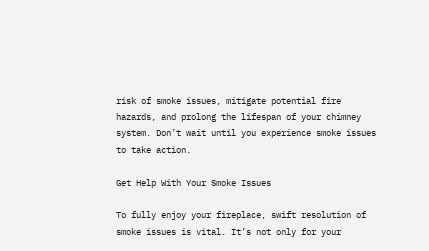risk of smoke issues, mitigate potential fire hazards, and prolong the lifespan of your chimney system. Don’t wait until you experience smoke issues to take action.

Get Help With Your Smoke Issues

To fully enjoy your fireplace, swift resolution of smoke issues is vital. It’s not only for your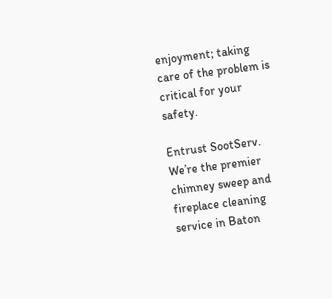enjoyment; taking care of the problem is critical for your safety.

Entrust SootServ. We’re the premier chimney sweep and fireplace cleaning service in Baton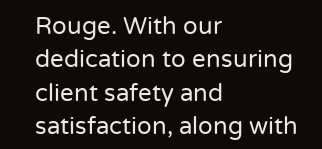Rouge. With our dedication to ensuring client safety and satisfaction, along with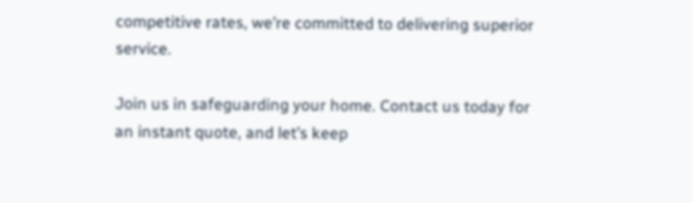competitive rates, we’re committed to delivering superior service.

Join us in safeguarding your home. Contact us today for an instant quote, and let’s keep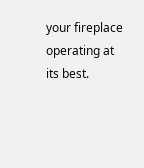your fireplace operating at its best.